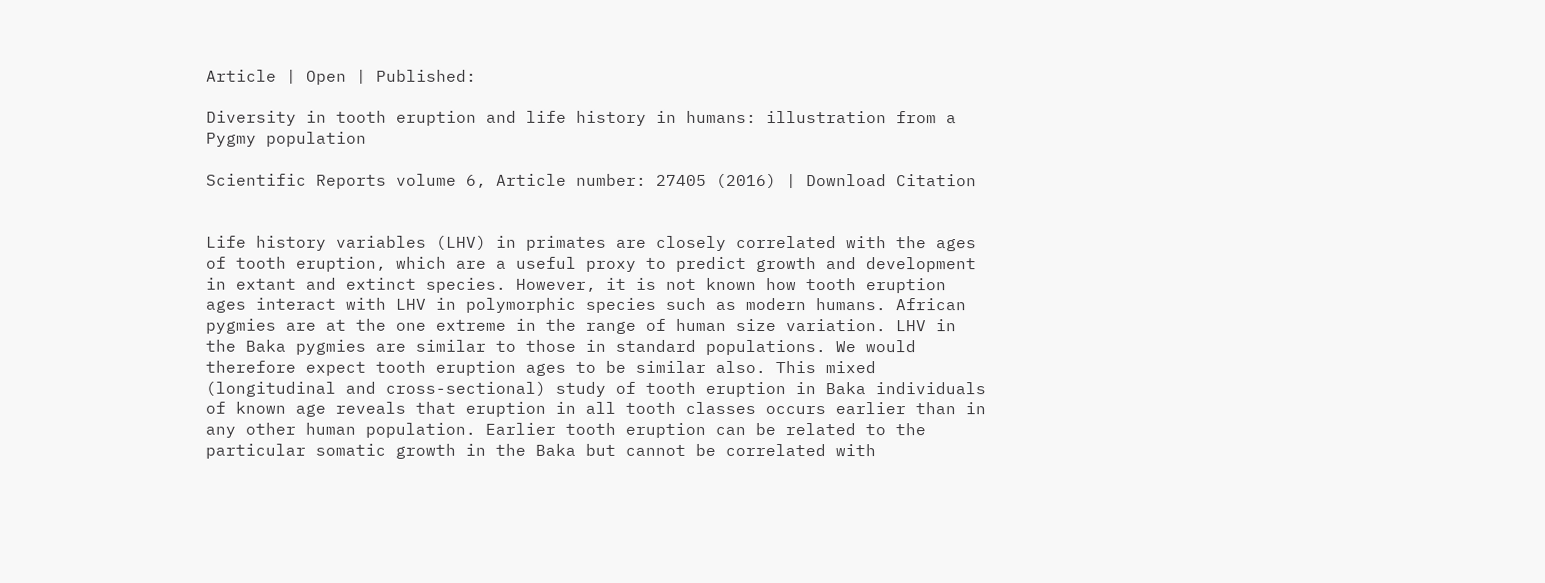Article | Open | Published:

Diversity in tooth eruption and life history in humans: illustration from a Pygmy population

Scientific Reports volume 6, Article number: 27405 (2016) | Download Citation


Life history variables (LHV) in primates are closely correlated with the ages of tooth eruption, which are a useful proxy to predict growth and development in extant and extinct species. However, it is not known how tooth eruption ages interact with LHV in polymorphic species such as modern humans. African pygmies are at the one extreme in the range of human size variation. LHV in the Baka pygmies are similar to those in standard populations. We would therefore expect tooth eruption ages to be similar also. This mixed (longitudinal and cross-sectional) study of tooth eruption in Baka individuals of known age reveals that eruption in all tooth classes occurs earlier than in any other human population. Earlier tooth eruption can be related to the particular somatic growth in the Baka but cannot be correlated with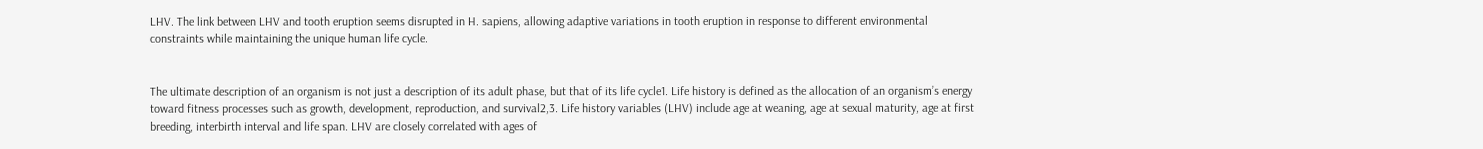LHV. The link between LHV and tooth eruption seems disrupted in H. sapiens, allowing adaptive variations in tooth eruption in response to different environmental constraints while maintaining the unique human life cycle.


The ultimate description of an organism is not just a description of its adult phase, but that of its life cycle1. Life history is defined as the allocation of an organism’s energy toward fitness processes such as growth, development, reproduction, and survival2,3. Life history variables (LHV) include age at weaning, age at sexual maturity, age at first breeding, interbirth interval and life span. LHV are closely correlated with ages of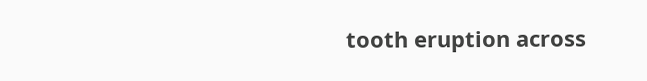tooth eruption across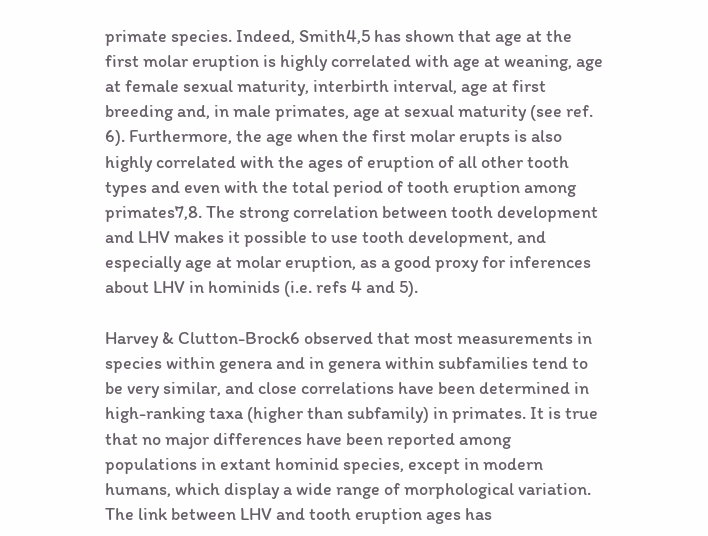primate species. Indeed, Smith4,5 has shown that age at the first molar eruption is highly correlated with age at weaning, age at female sexual maturity, interbirth interval, age at first breeding and, in male primates, age at sexual maturity (see ref. 6). Furthermore, the age when the first molar erupts is also highly correlated with the ages of eruption of all other tooth types and even with the total period of tooth eruption among primates7,8. The strong correlation between tooth development and LHV makes it possible to use tooth development, and especially age at molar eruption, as a good proxy for inferences about LHV in hominids (i.e. refs 4 and 5).

Harvey & Clutton-Brock6 observed that most measurements in species within genera and in genera within subfamilies tend to be very similar, and close correlations have been determined in high-ranking taxa (higher than subfamily) in primates. It is true that no major differences have been reported among populations in extant hominid species, except in modern humans, which display a wide range of morphological variation. The link between LHV and tooth eruption ages has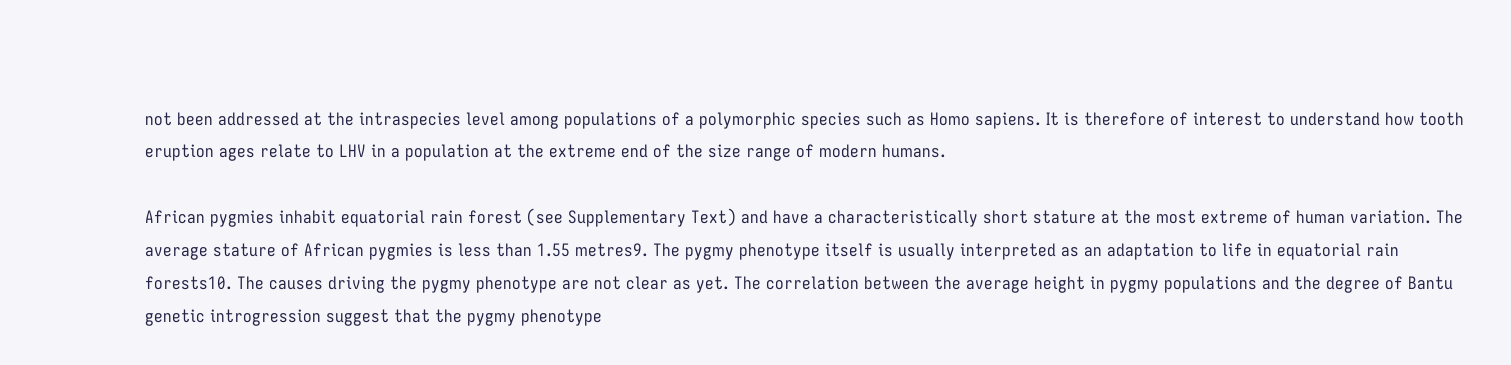not been addressed at the intraspecies level among populations of a polymorphic species such as Homo sapiens. It is therefore of interest to understand how tooth eruption ages relate to LHV in a population at the extreme end of the size range of modern humans.

African pygmies inhabit equatorial rain forest (see Supplementary Text) and have a characteristically short stature at the most extreme of human variation. The average stature of African pygmies is less than 1.55 metres9. The pygmy phenotype itself is usually interpreted as an adaptation to life in equatorial rain forests10. The causes driving the pygmy phenotype are not clear as yet. The correlation between the average height in pygmy populations and the degree of Bantu genetic introgression suggest that the pygmy phenotype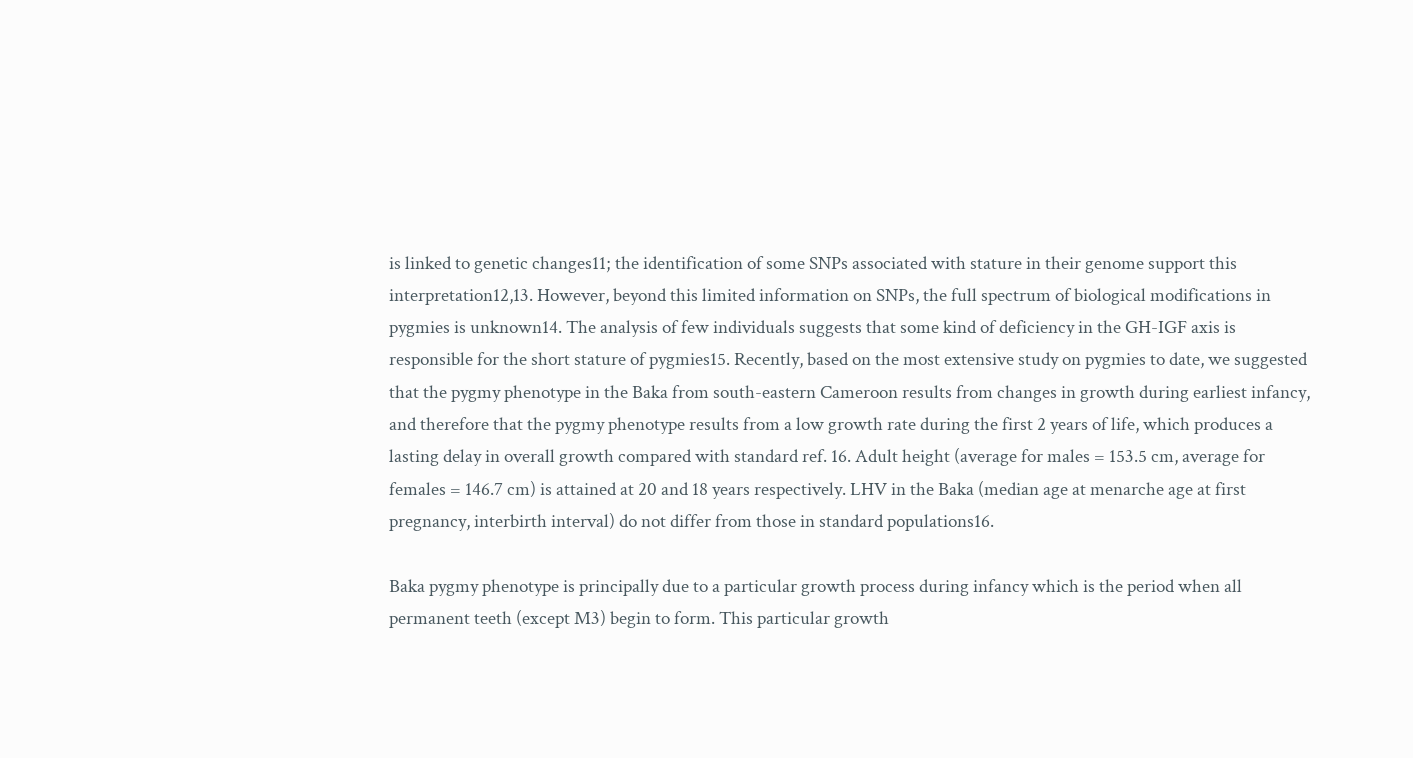is linked to genetic changes11; the identification of some SNPs associated with stature in their genome support this interpretation12,13. However, beyond this limited information on SNPs, the full spectrum of biological modifications in pygmies is unknown14. The analysis of few individuals suggests that some kind of deficiency in the GH-IGF axis is responsible for the short stature of pygmies15. Recently, based on the most extensive study on pygmies to date, we suggested that the pygmy phenotype in the Baka from south-eastern Cameroon results from changes in growth during earliest infancy, and therefore that the pygmy phenotype results from a low growth rate during the first 2 years of life, which produces a lasting delay in overall growth compared with standard ref. 16. Adult height (average for males = 153.5 cm, average for females = 146.7 cm) is attained at 20 and 18 years respectively. LHV in the Baka (median age at menarche age at first pregnancy, interbirth interval) do not differ from those in standard populations16.

Baka pygmy phenotype is principally due to a particular growth process during infancy which is the period when all permanent teeth (except M3) begin to form. This particular growth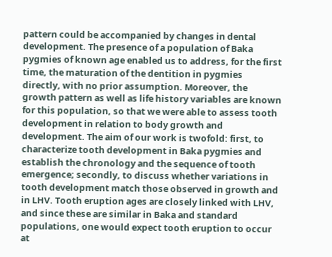pattern could be accompanied by changes in dental development. The presence of a population of Baka pygmies of known age enabled us to address, for the first time, the maturation of the dentition in pygmies directly, with no prior assumption. Moreover, the growth pattern as well as life history variables are known for this population, so that we were able to assess tooth development in relation to body growth and development. The aim of our work is twofold: first, to characterize tooth development in Baka pygmies and establish the chronology and the sequence of tooth emergence; secondly, to discuss whether variations in tooth development match those observed in growth and in LHV. Tooth eruption ages are closely linked with LHV, and since these are similar in Baka and standard populations, one would expect tooth eruption to occur at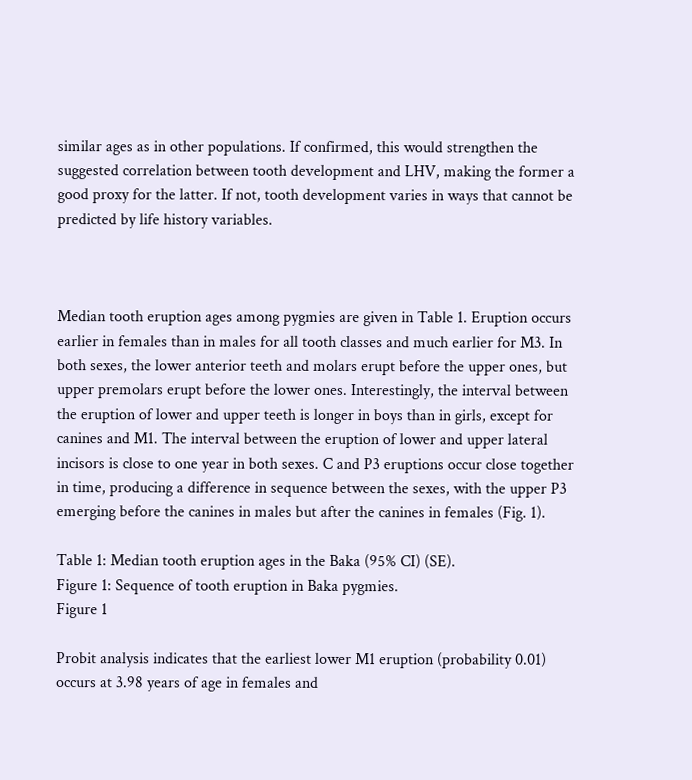similar ages as in other populations. If confirmed, this would strengthen the suggested correlation between tooth development and LHV, making the former a good proxy for the latter. If not, tooth development varies in ways that cannot be predicted by life history variables.



Median tooth eruption ages among pygmies are given in Table 1. Eruption occurs earlier in females than in males for all tooth classes and much earlier for M3. In both sexes, the lower anterior teeth and molars erupt before the upper ones, but upper premolars erupt before the lower ones. Interestingly, the interval between the eruption of lower and upper teeth is longer in boys than in girls, except for canines and M1. The interval between the eruption of lower and upper lateral incisors is close to one year in both sexes. C and P3 eruptions occur close together in time, producing a difference in sequence between the sexes, with the upper P3 emerging before the canines in males but after the canines in females (Fig. 1).

Table 1: Median tooth eruption ages in the Baka (95% CI) (SE).
Figure 1: Sequence of tooth eruption in Baka pygmies.
Figure 1

Probit analysis indicates that the earliest lower M1 eruption (probability 0.01) occurs at 3.98 years of age in females and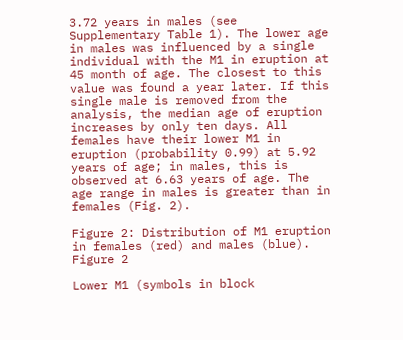3.72 years in males (see Supplementary Table 1). The lower age in males was influenced by a single individual with the M1 in eruption at 45 month of age. The closest to this value was found a year later. If this single male is removed from the analysis, the median age of eruption increases by only ten days. All females have their lower M1 in eruption (probability 0.99) at 5.92 years of age; in males, this is observed at 6.63 years of age. The age range in males is greater than in females (Fig. 2).

Figure 2: Distribution of M1 eruption in females (red) and males (blue).
Figure 2

Lower M1 (symbols in block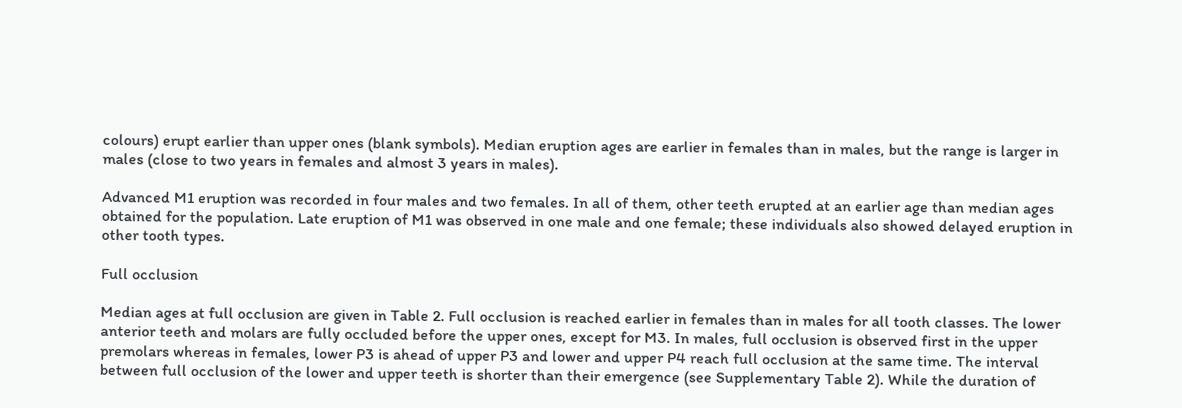colours) erupt earlier than upper ones (blank symbols). Median eruption ages are earlier in females than in males, but the range is larger in males (close to two years in females and almost 3 years in males).

Advanced M1 eruption was recorded in four males and two females. In all of them, other teeth erupted at an earlier age than median ages obtained for the population. Late eruption of M1 was observed in one male and one female; these individuals also showed delayed eruption in other tooth types.

Full occlusion

Median ages at full occlusion are given in Table 2. Full occlusion is reached earlier in females than in males for all tooth classes. The lower anterior teeth and molars are fully occluded before the upper ones, except for M3. In males, full occlusion is observed first in the upper premolars whereas in females, lower P3 is ahead of upper P3 and lower and upper P4 reach full occlusion at the same time. The interval between full occlusion of the lower and upper teeth is shorter than their emergence (see Supplementary Table 2). While the duration of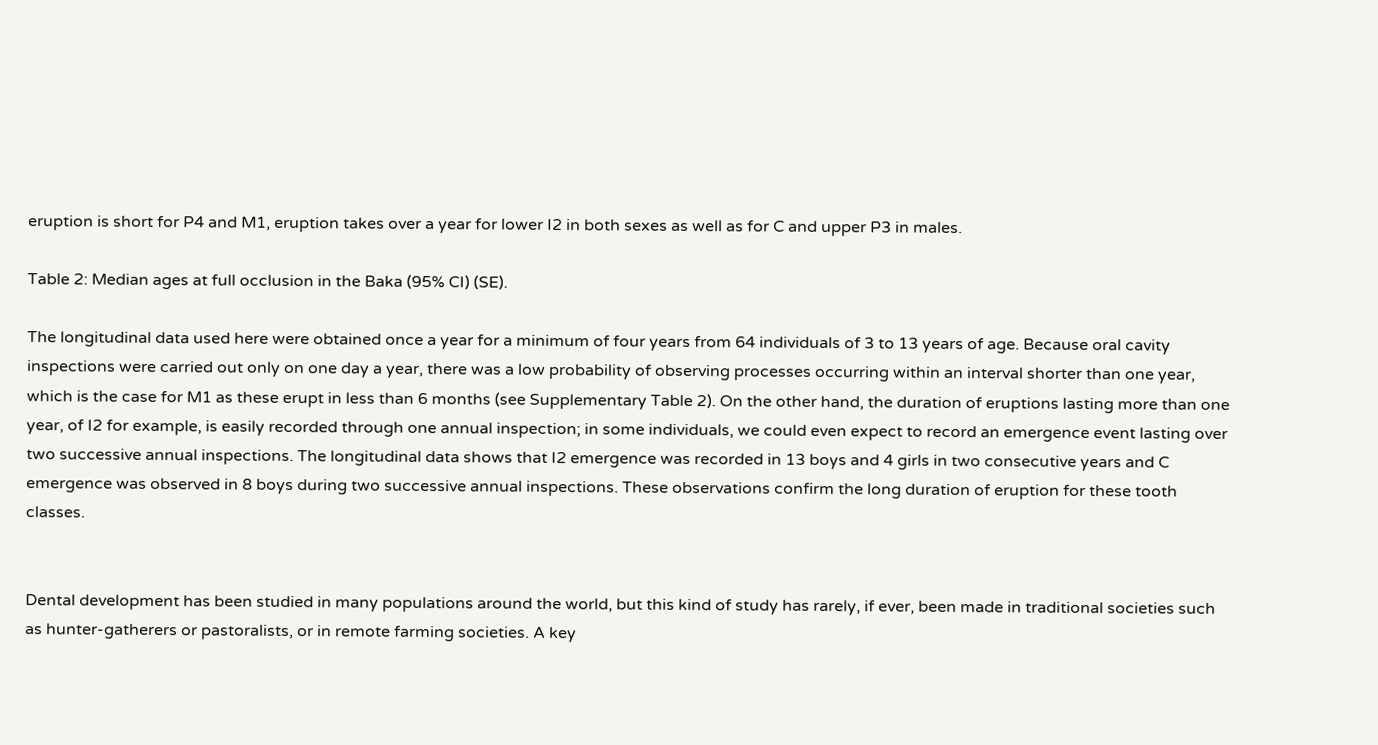eruption is short for P4 and M1, eruption takes over a year for lower I2 in both sexes as well as for C and upper P3 in males.

Table 2: Median ages at full occlusion in the Baka (95% CI) (SE).

The longitudinal data used here were obtained once a year for a minimum of four years from 64 individuals of 3 to 13 years of age. Because oral cavity inspections were carried out only on one day a year, there was a low probability of observing processes occurring within an interval shorter than one year, which is the case for M1 as these erupt in less than 6 months (see Supplementary Table 2). On the other hand, the duration of eruptions lasting more than one year, of I2 for example, is easily recorded through one annual inspection; in some individuals, we could even expect to record an emergence event lasting over two successive annual inspections. The longitudinal data shows that I2 emergence was recorded in 13 boys and 4 girls in two consecutive years and C emergence was observed in 8 boys during two successive annual inspections. These observations confirm the long duration of eruption for these tooth classes.


Dental development has been studied in many populations around the world, but this kind of study has rarely, if ever, been made in traditional societies such as hunter-gatherers or pastoralists, or in remote farming societies. A key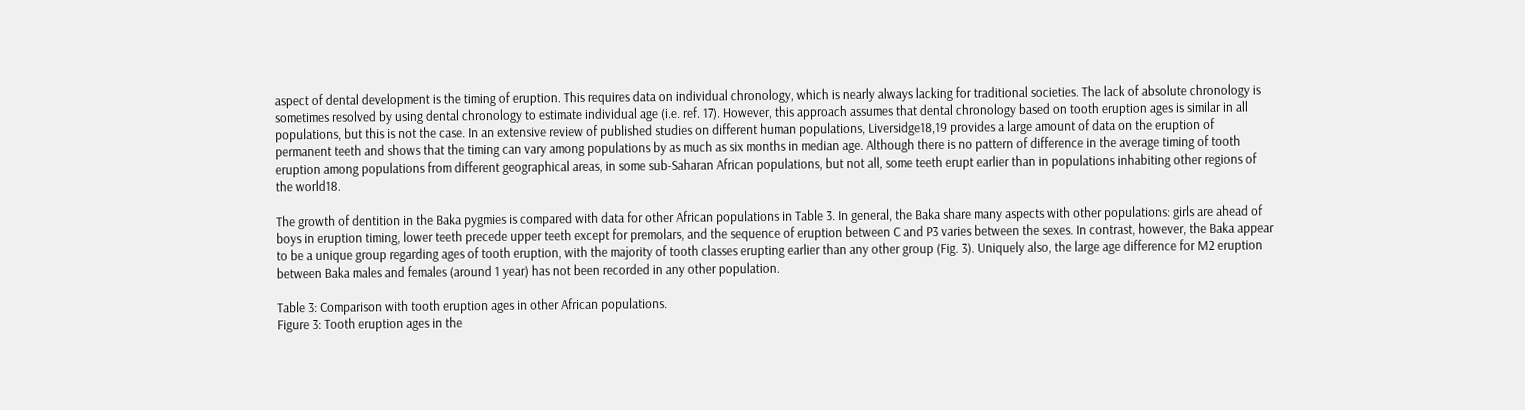aspect of dental development is the timing of eruption. This requires data on individual chronology, which is nearly always lacking for traditional societies. The lack of absolute chronology is sometimes resolved by using dental chronology to estimate individual age (i.e. ref. 17). However, this approach assumes that dental chronology based on tooth eruption ages is similar in all populations, but this is not the case. In an extensive review of published studies on different human populations, Liversidge18,19 provides a large amount of data on the eruption of permanent teeth and shows that the timing can vary among populations by as much as six months in median age. Although there is no pattern of difference in the average timing of tooth eruption among populations from different geographical areas, in some sub-Saharan African populations, but not all, some teeth erupt earlier than in populations inhabiting other regions of the world18.

The growth of dentition in the Baka pygmies is compared with data for other African populations in Table 3. In general, the Baka share many aspects with other populations: girls are ahead of boys in eruption timing, lower teeth precede upper teeth except for premolars, and the sequence of eruption between C and P3 varies between the sexes. In contrast, however, the Baka appear to be a unique group regarding ages of tooth eruption, with the majority of tooth classes erupting earlier than any other group (Fig. 3). Uniquely also, the large age difference for M2 eruption between Baka males and females (around 1 year) has not been recorded in any other population.

Table 3: Comparison with tooth eruption ages in other African populations.
Figure 3: Tooth eruption ages in the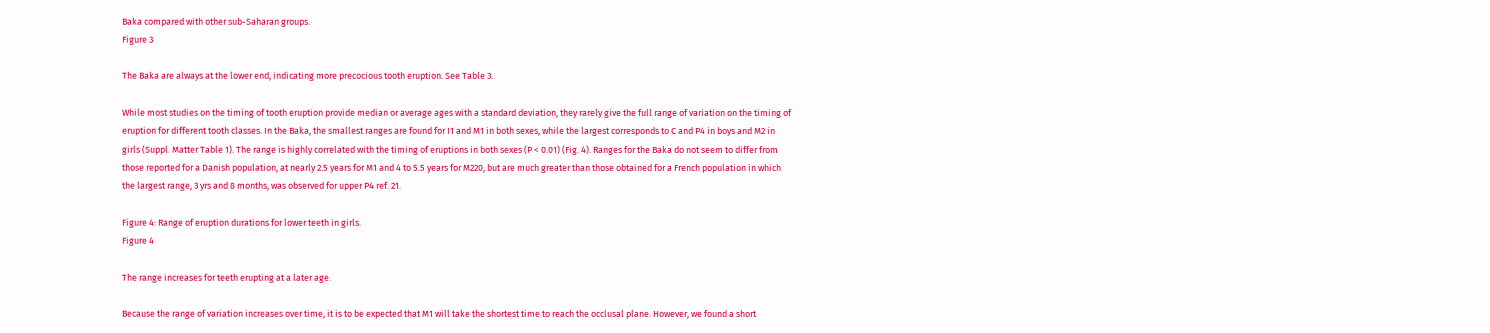Baka compared with other sub-Saharan groups.
Figure 3

The Baka are always at the lower end, indicating more precocious tooth eruption. See Table 3.

While most studies on the timing of tooth eruption provide median or average ages with a standard deviation, they rarely give the full range of variation on the timing of eruption for different tooth classes. In the Baka, the smallest ranges are found for I1 and M1 in both sexes, while the largest corresponds to C and P4 in boys and M2 in girls (Suppl. Matter Table 1). The range is highly correlated with the timing of eruptions in both sexes (P < 0.01) (Fig. 4). Ranges for the Baka do not seem to differ from those reported for a Danish population, at nearly 2.5 years for M1 and 4 to 5.5 years for M220, but are much greater than those obtained for a French population in which the largest range, 3 yrs and 8 months, was observed for upper P4 ref. 21.

Figure 4: Range of eruption durations for lower teeth in girls.
Figure 4

The range increases for teeth erupting at a later age.

Because the range of variation increases over time, it is to be expected that M1 will take the shortest time to reach the occlusal plane. However, we found a short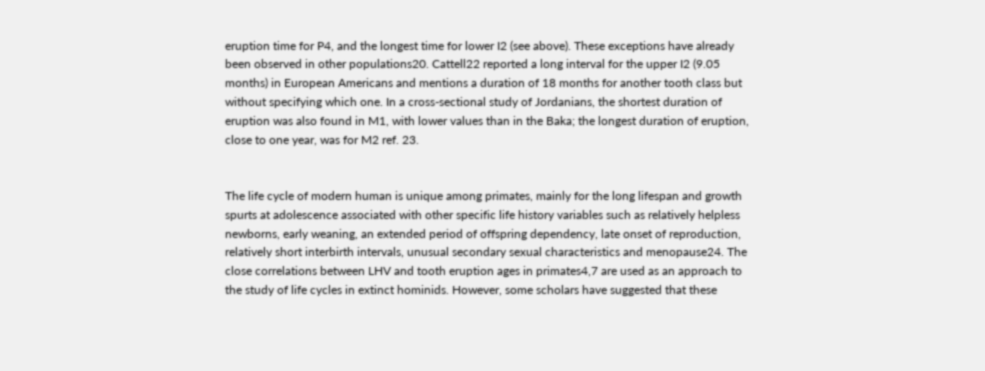eruption time for P4, and the longest time for lower I2 (see above). These exceptions have already been observed in other populations20. Cattell22 reported a long interval for the upper I2 (9.05 months) in European Americans and mentions a duration of 18 months for another tooth class but without specifying which one. In a cross-sectional study of Jordanians, the shortest duration of eruption was also found in M1, with lower values than in the Baka; the longest duration of eruption, close to one year, was for M2 ref. 23.


The life cycle of modern human is unique among primates, mainly for the long lifespan and growth spurts at adolescence associated with other specific life history variables such as relatively helpless newborns, early weaning, an extended period of offspring dependency, late onset of reproduction, relatively short interbirth intervals, unusual secondary sexual characteristics and menopause24. The close correlations between LHV and tooth eruption ages in primates4,7 are used as an approach to the study of life cycles in extinct hominids. However, some scholars have suggested that these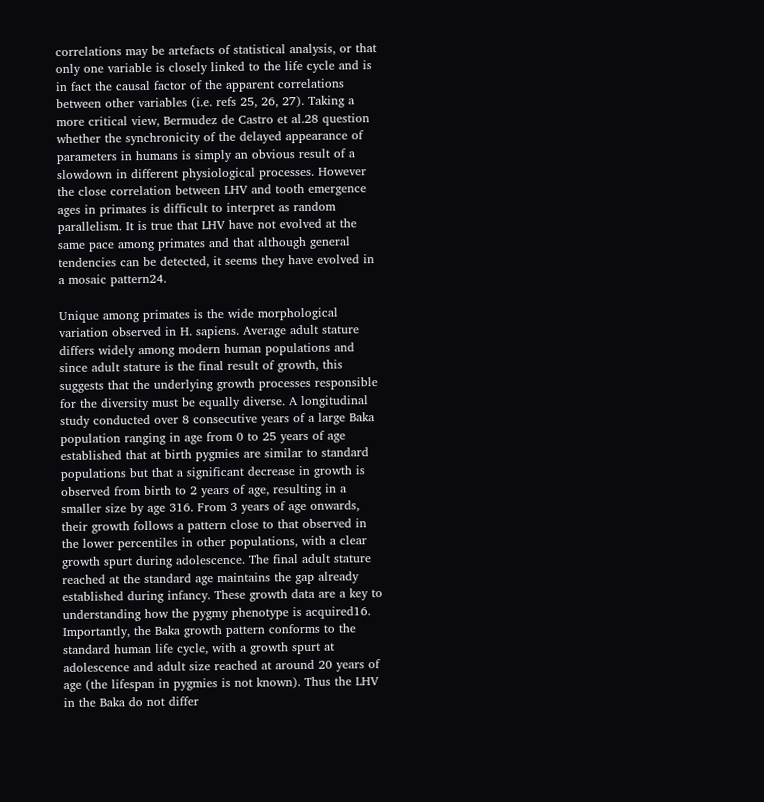correlations may be artefacts of statistical analysis, or that only one variable is closely linked to the life cycle and is in fact the causal factor of the apparent correlations between other variables (i.e. refs 25, 26, 27). Taking a more critical view, Bermudez de Castro et al.28 question whether the synchronicity of the delayed appearance of parameters in humans is simply an obvious result of a slowdown in different physiological processes. However the close correlation between LHV and tooth emergence ages in primates is difficult to interpret as random parallelism. It is true that LHV have not evolved at the same pace among primates and that although general tendencies can be detected, it seems they have evolved in a mosaic pattern24.

Unique among primates is the wide morphological variation observed in H. sapiens. Average adult stature differs widely among modern human populations and since adult stature is the final result of growth, this suggests that the underlying growth processes responsible for the diversity must be equally diverse. A longitudinal study conducted over 8 consecutive years of a large Baka population ranging in age from 0 to 25 years of age established that at birth pygmies are similar to standard populations but that a significant decrease in growth is observed from birth to 2 years of age, resulting in a smaller size by age 316. From 3 years of age onwards, their growth follows a pattern close to that observed in the lower percentiles in other populations, with a clear growth spurt during adolescence. The final adult stature reached at the standard age maintains the gap already established during infancy. These growth data are a key to understanding how the pygmy phenotype is acquired16. Importantly, the Baka growth pattern conforms to the standard human life cycle, with a growth spurt at adolescence and adult size reached at around 20 years of age (the lifespan in pygmies is not known). Thus the LHV in the Baka do not differ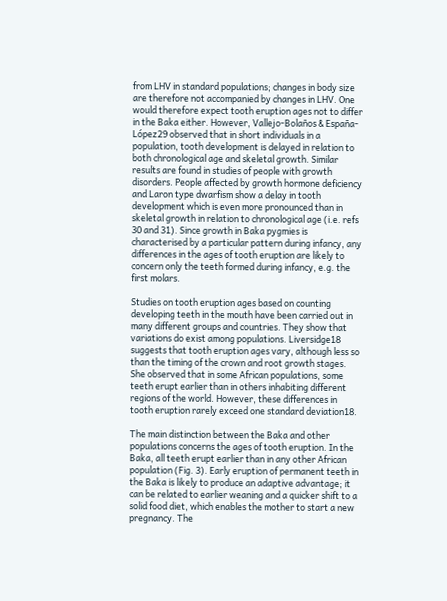from LHV in standard populations; changes in body size are therefore not accompanied by changes in LHV. One would therefore expect tooth eruption ages not to differ in the Baka either. However, Vallejo-Bolaños & España-López29 observed that in short individuals in a population, tooth development is delayed in relation to both chronological age and skeletal growth. Similar results are found in studies of people with growth disorders. People affected by growth hormone deficiency and Laron type dwarfism show a delay in tooth development which is even more pronounced than in skeletal growth in relation to chronological age (i.e. refs 30 and 31). Since growth in Baka pygmies is characterised by a particular pattern during infancy, any differences in the ages of tooth eruption are likely to concern only the teeth formed during infancy, e.g. the first molars.

Studies on tooth eruption ages based on counting developing teeth in the mouth have been carried out in many different groups and countries. They show that variations do exist among populations. Liversidge18 suggests that tooth eruption ages vary, although less so than the timing of the crown and root growth stages. She observed that in some African populations, some teeth erupt earlier than in others inhabiting different regions of the world. However, these differences in tooth eruption rarely exceed one standard deviation18.

The main distinction between the Baka and other populations concerns the ages of tooth eruption. In the Baka, all teeth erupt earlier than in any other African population (Fig. 3). Early eruption of permanent teeth in the Baka is likely to produce an adaptive advantage; it can be related to earlier weaning and a quicker shift to a solid food diet, which enables the mother to start a new pregnancy. The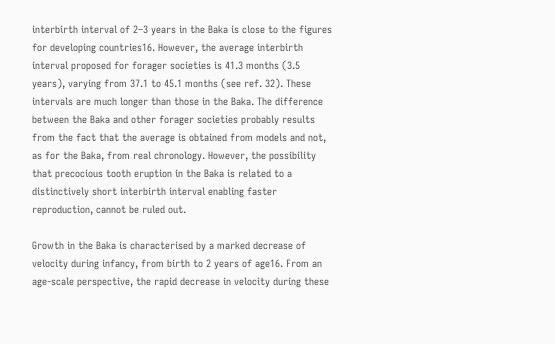interbirth interval of 2–3 years in the Baka is close to the figures for developing countries16. However, the average interbirth interval proposed for forager societies is 41.3 months (3.5 years), varying from 37.1 to 45.1 months (see ref. 32). These intervals are much longer than those in the Baka. The difference between the Baka and other forager societies probably results from the fact that the average is obtained from models and not, as for the Baka, from real chronology. However, the possibility that precocious tooth eruption in the Baka is related to a distinctively short interbirth interval enabling faster reproduction, cannot be ruled out.

Growth in the Baka is characterised by a marked decrease of velocity during infancy, from birth to 2 years of age16. From an age-scale perspective, the rapid decrease in velocity during these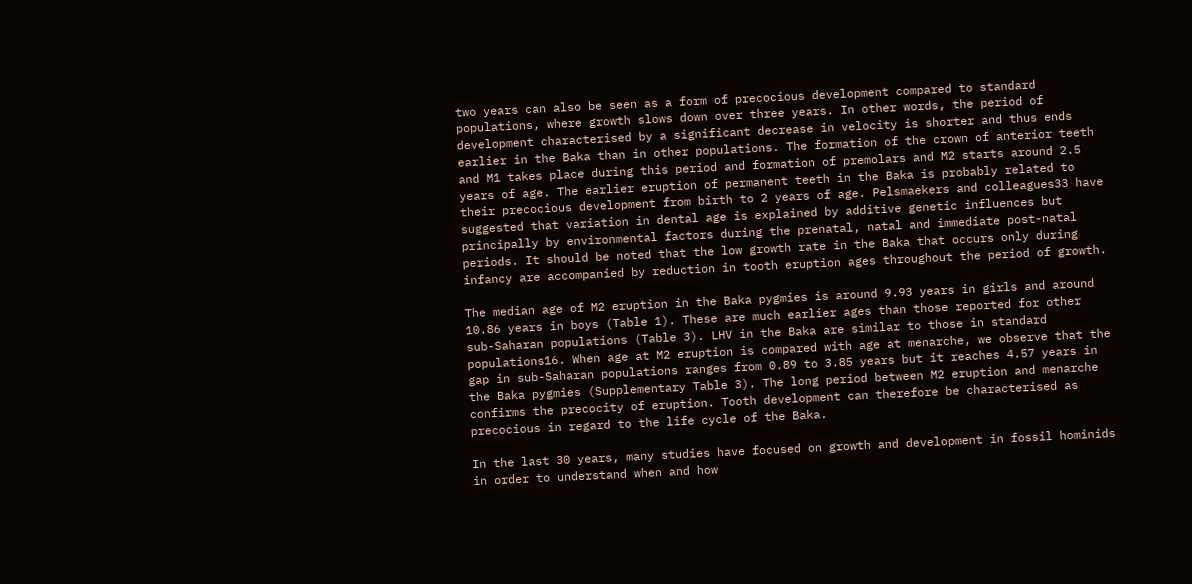two years can also be seen as a form of precocious development compared to standard populations, where growth slows down over three years. In other words, the period of development characterised by a significant decrease in velocity is shorter and thus ends earlier in the Baka than in other populations. The formation of the crown of anterior teeth and M1 takes place during this period and formation of premolars and M2 starts around 2.5 years of age. The earlier eruption of permanent teeth in the Baka is probably related to their precocious development from birth to 2 years of age. Pelsmaekers and colleagues33 have suggested that variation in dental age is explained by additive genetic influences but principally by environmental factors during the prenatal, natal and immediate post-natal periods. It should be noted that the low growth rate in the Baka that occurs only during infancy are accompanied by reduction in tooth eruption ages throughout the period of growth.

The median age of M2 eruption in the Baka pygmies is around 9.93 years in girls and around 10.86 years in boys (Table 1). These are much earlier ages than those reported for other sub-Saharan populations (Table 3). LHV in the Baka are similar to those in standard populations16. When age at M2 eruption is compared with age at menarche, we observe that the gap in sub-Saharan populations ranges from 0.89 to 3.85 years but it reaches 4.57 years in the Baka pygmies (Supplementary Table 3). The long period between M2 eruption and menarche confirms the precocity of eruption. Tooth development can therefore be characterised as precocious in regard to the life cycle of the Baka.

In the last 30 years, many studies have focused on growth and development in fossil hominids in order to understand when and how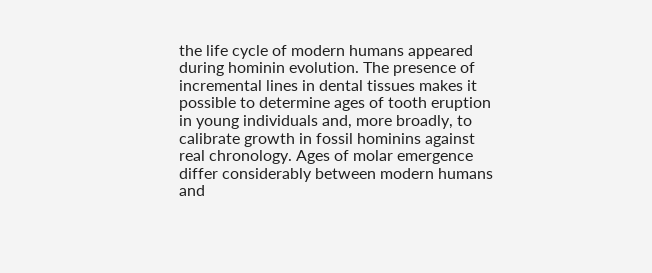the life cycle of modern humans appeared during hominin evolution. The presence of incremental lines in dental tissues makes it possible to determine ages of tooth eruption in young individuals and, more broadly, to calibrate growth in fossil hominins against real chronology. Ages of molar emergence differ considerably between modern humans and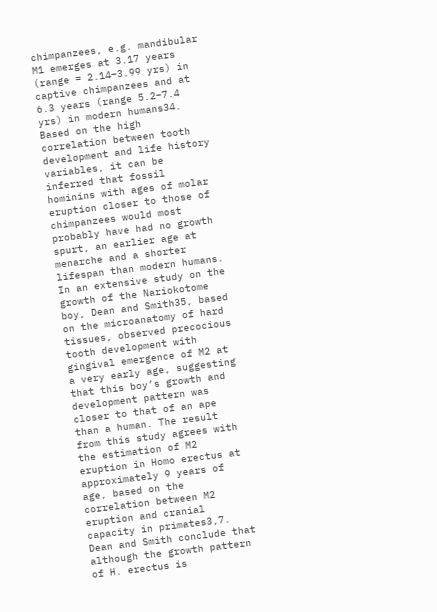chimpanzees, e.g. mandibular M1 emerges at 3.17 years (range = 2.14–3.99 yrs) in captive chimpanzees and at 6.3 years (range 5.2–7.4 yrs) in modern humans34. Based on the high correlation between tooth development and life history variables, it can be inferred that fossil hominins with ages of molar eruption closer to those of chimpanzees would most probably have had no growth spurt, an earlier age at menarche and a shorter lifespan than modern humans. In an extensive study on the growth of the Nariokotome boy, Dean and Smith35, based on the microanatomy of hard tissues, observed precocious tooth development with gingival emergence of M2 at a very early age, suggesting that this boy’s growth and development pattern was closer to that of an ape than a human. The result from this study agrees with the estimation of M2 eruption in Homo erectus at approximately 9 years of age, based on the correlation between M2 eruption and cranial capacity in primates3,7. Dean and Smith conclude that although the growth pattern of H. erectus is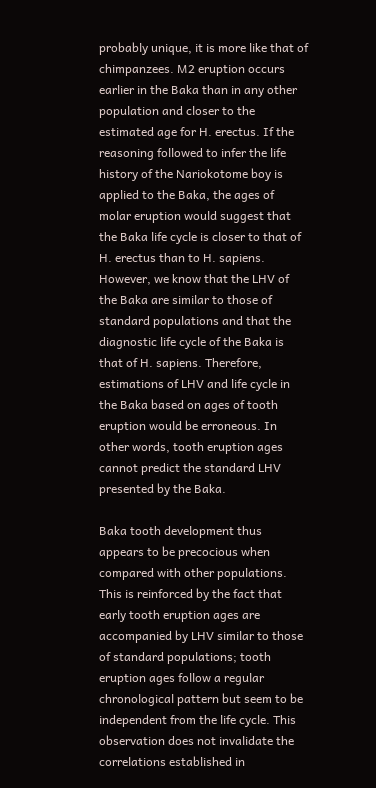probably unique, it is more like that of chimpanzees. M2 eruption occurs earlier in the Baka than in any other population and closer to the estimated age for H. erectus. If the reasoning followed to infer the life history of the Nariokotome boy is applied to the Baka, the ages of molar eruption would suggest that the Baka life cycle is closer to that of H. erectus than to H. sapiens. However, we know that the LHV of the Baka are similar to those of standard populations and that the diagnostic life cycle of the Baka is that of H. sapiens. Therefore, estimations of LHV and life cycle in the Baka based on ages of tooth eruption would be erroneous. In other words, tooth eruption ages cannot predict the standard LHV presented by the Baka.

Baka tooth development thus appears to be precocious when compared with other populations. This is reinforced by the fact that early tooth eruption ages are accompanied by LHV similar to those of standard populations; tooth eruption ages follow a regular chronological pattern but seem to be independent from the life cycle. This observation does not invalidate the correlations established in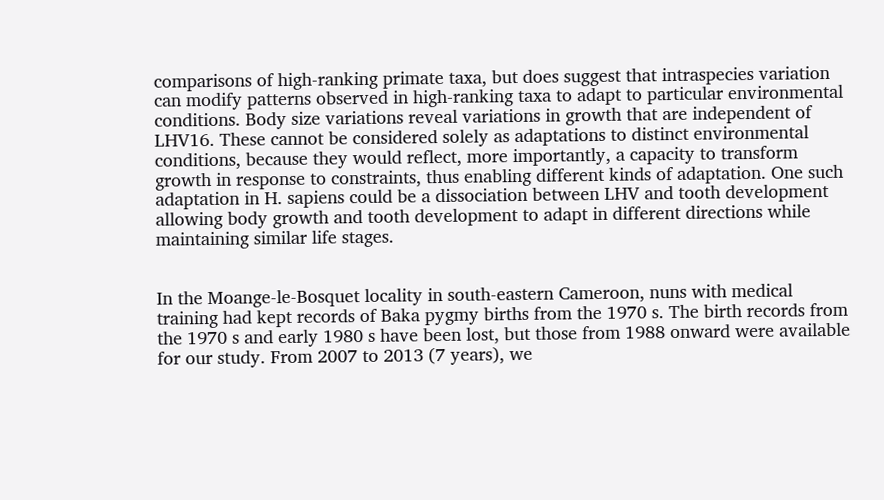comparisons of high-ranking primate taxa, but does suggest that intraspecies variation can modify patterns observed in high-ranking taxa to adapt to particular environmental conditions. Body size variations reveal variations in growth that are independent of LHV16. These cannot be considered solely as adaptations to distinct environmental conditions, because they would reflect, more importantly, a capacity to transform growth in response to constraints, thus enabling different kinds of adaptation. One such adaptation in H. sapiens could be a dissociation between LHV and tooth development allowing body growth and tooth development to adapt in different directions while maintaining similar life stages.


In the Moange-le-Bosquet locality in south-eastern Cameroon, nuns with medical training had kept records of Baka pygmy births from the 1970 s. The birth records from the 1970 s and early 1980 s have been lost, but those from 1988 onward were available for our study. From 2007 to 2013 (7 years), we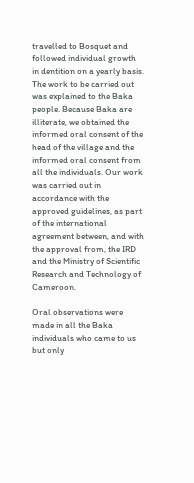travelled to Bosquet and followed individual growth in dentition on a yearly basis. The work to be carried out was explained to the Baka people. Because Baka are illiterate, we obtained the informed oral consent of the head of the village and the informed oral consent from all the individuals. Our work was carried out in accordance with the approved guidelines, as part of the international agreement between, and with the approval from, the IRD and the Ministry of Scientific Research and Technology of Cameroon.

Oral observations were made in all the Baka individuals who came to us but only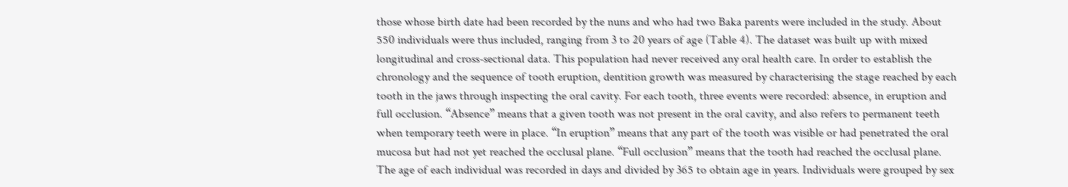those whose birth date had been recorded by the nuns and who had two Baka parents were included in the study. About 550 individuals were thus included, ranging from 3 to 20 years of age (Table 4). The dataset was built up with mixed longitudinal and cross-sectional data. This population had never received any oral health care. In order to establish the chronology and the sequence of tooth eruption, dentition growth was measured by characterising the stage reached by each tooth in the jaws through inspecting the oral cavity. For each tooth, three events were recorded: absence, in eruption and full occlusion. “Absence” means that a given tooth was not present in the oral cavity, and also refers to permanent teeth when temporary teeth were in place. “In eruption” means that any part of the tooth was visible or had penetrated the oral mucosa but had not yet reached the occlusal plane. “Full occlusion” means that the tooth had reached the occlusal plane. The age of each individual was recorded in days and divided by 365 to obtain age in years. Individuals were grouped by sex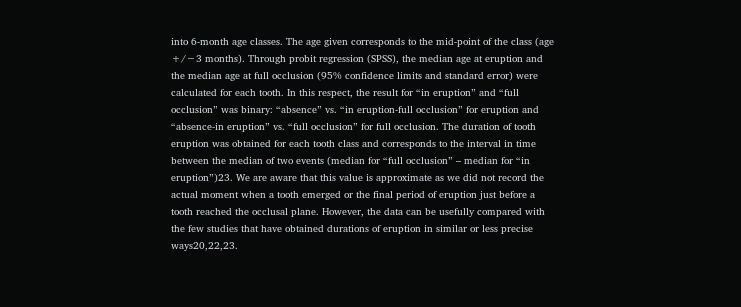into 6-month age classes. The age given corresponds to the mid-point of the class (age +/−3 months). Through probit regression (SPSS), the median age at eruption and the median age at full occlusion (95% confidence limits and standard error) were calculated for each tooth. In this respect, the result for “in eruption” and “full occlusion” was binary: “absence” vs. “in eruption-full occlusion” for eruption and “absence-in eruption” vs. “full occlusion” for full occlusion. The duration of tooth eruption was obtained for each tooth class and corresponds to the interval in time between the median of two events (median for “full occlusion” – median for “in eruption”)23. We are aware that this value is approximate as we did not record the actual moment when a tooth emerged or the final period of eruption just before a tooth reached the occlusal plane. However, the data can be usefully compared with the few studies that have obtained durations of eruption in similar or less precise ways20,22,23.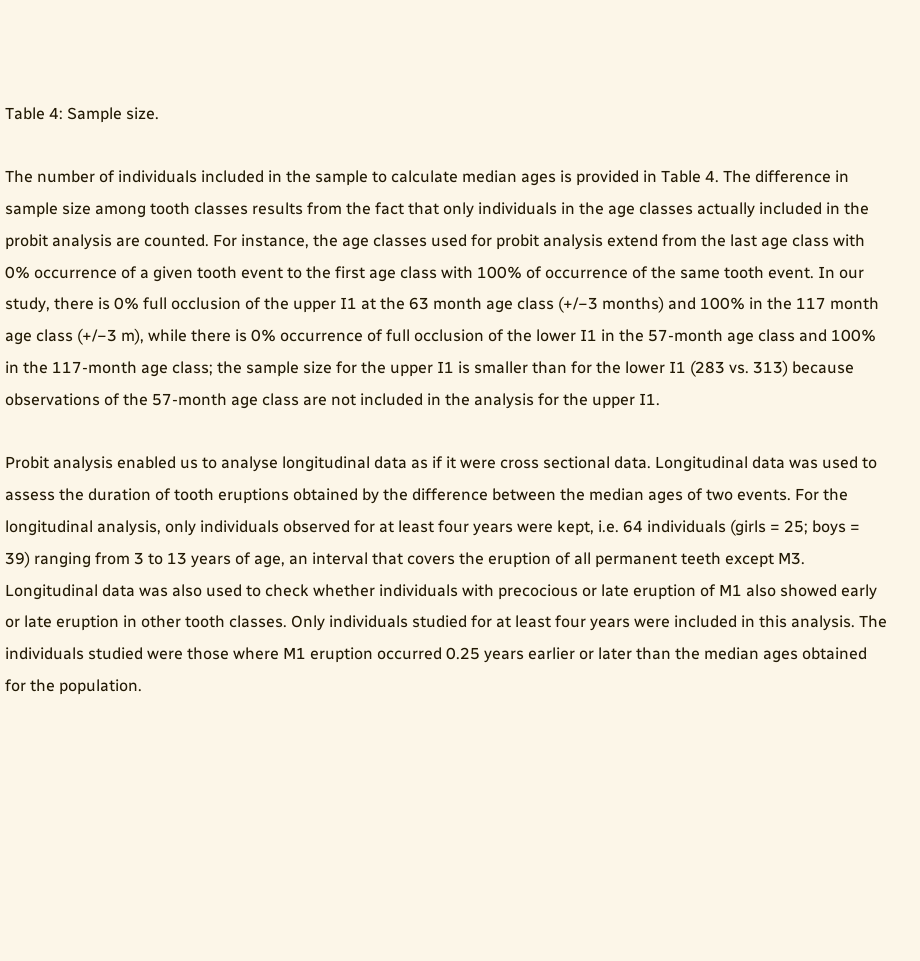Table 4: Sample size.

The number of individuals included in the sample to calculate median ages is provided in Table 4. The difference in sample size among tooth classes results from the fact that only individuals in the age classes actually included in the probit analysis are counted. For instance, the age classes used for probit analysis extend from the last age class with 0% occurrence of a given tooth event to the first age class with 100% of occurrence of the same tooth event. In our study, there is 0% full occlusion of the upper I1 at the 63 month age class (+/−3 months) and 100% in the 117 month age class (+/−3 m), while there is 0% occurrence of full occlusion of the lower I1 in the 57-month age class and 100% in the 117-month age class; the sample size for the upper I1 is smaller than for the lower I1 (283 vs. 313) because observations of the 57-month age class are not included in the analysis for the upper I1.

Probit analysis enabled us to analyse longitudinal data as if it were cross sectional data. Longitudinal data was used to assess the duration of tooth eruptions obtained by the difference between the median ages of two events. For the longitudinal analysis, only individuals observed for at least four years were kept, i.e. 64 individuals (girls = 25; boys = 39) ranging from 3 to 13 years of age, an interval that covers the eruption of all permanent teeth except M3. Longitudinal data was also used to check whether individuals with precocious or late eruption of M1 also showed early or late eruption in other tooth classes. Only individuals studied for at least four years were included in this analysis. The individuals studied were those where M1 eruption occurred 0.25 years earlier or later than the median ages obtained for the population.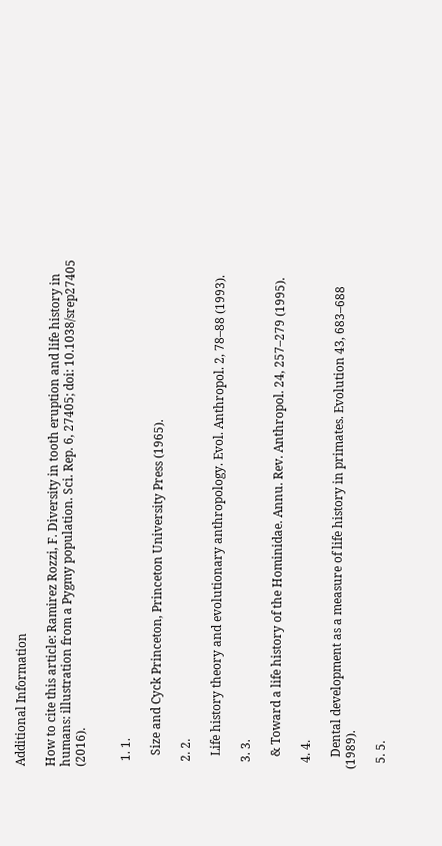Additional Information

How to cite this article: Ramirez Rozzi, F. Diversity in tooth eruption and life history in humans: illustration from a Pygmy population. Sci. Rep. 6, 27405; doi: 10.1038/srep27405 (2016).


  1. 1.

    Size and Cyck Princeton, Princeton University Press (1965).

  2. 2.

    Life history theory and evolutionary anthropology. Evol. Anthropol. 2, 78–88 (1993).

  3. 3.

    & Toward a life history of the Hominidae. Annu. Rev. Anthropol. 24, 257–279 (1995).

  4. 4.

    Dental development as a measure of life history in primates. Evolution 43, 683–688 (1989).

  5. 5.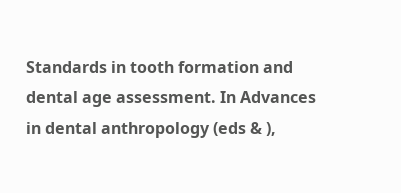Standards in tooth formation and dental age assessment. In Advances in dental anthropology (eds & ),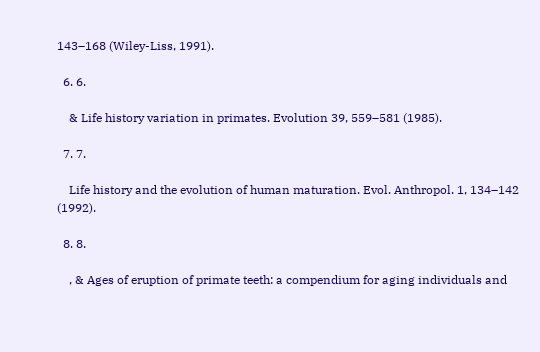143–168 (Wiley-Liss, 1991).

  6. 6.

    & Life history variation in primates. Evolution 39, 559–581 (1985).

  7. 7.

    Life history and the evolution of human maturation. Evol. Anthropol. 1, 134–142 (1992).

  8. 8.

    , & Ages of eruption of primate teeth: a compendium for aging individuals and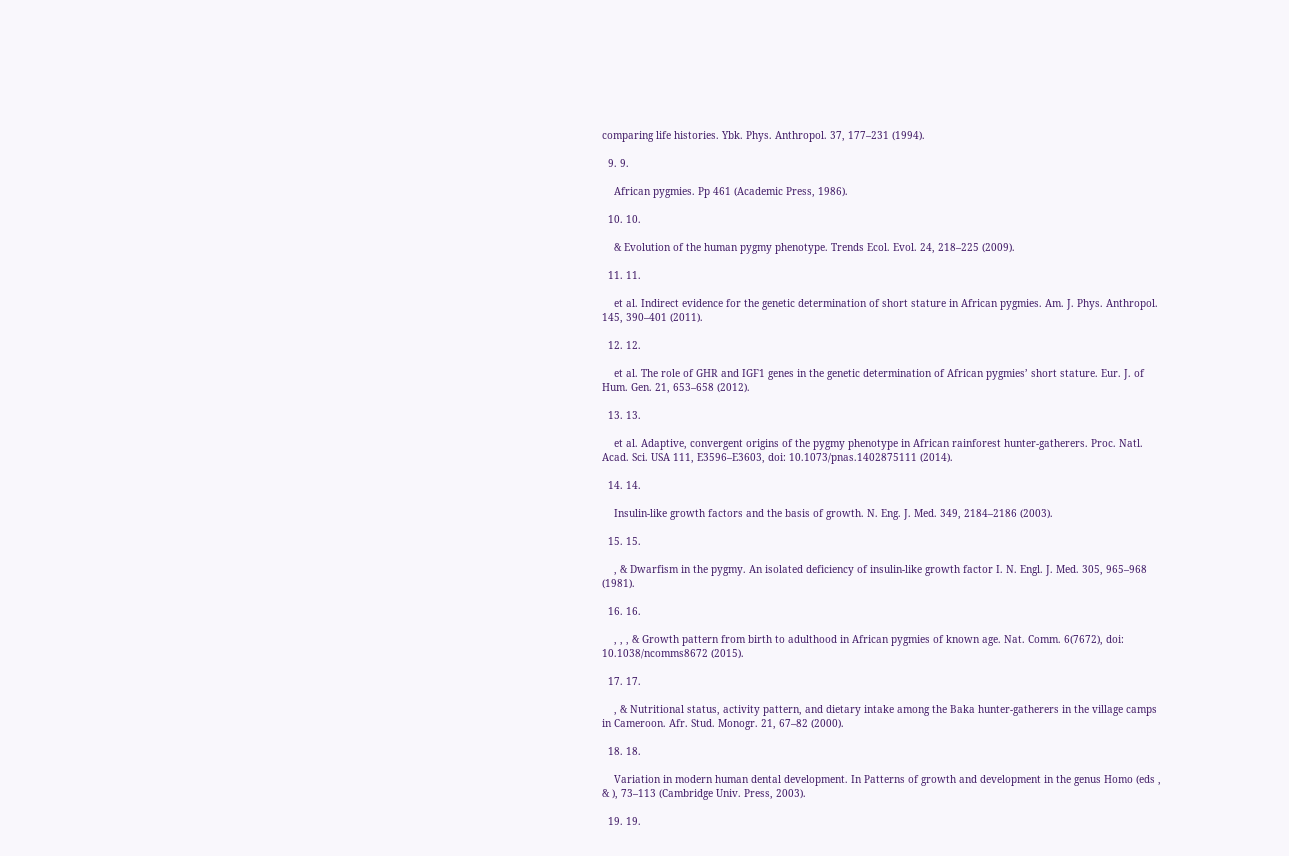comparing life histories. Ybk. Phys. Anthropol. 37, 177–231 (1994).

  9. 9.

    African pygmies. Pp 461 (Academic Press, 1986).

  10. 10.

    & Evolution of the human pygmy phenotype. Trends Ecol. Evol. 24, 218–225 (2009).

  11. 11.

    et al. Indirect evidence for the genetic determination of short stature in African pygmies. Am. J. Phys. Anthropol. 145, 390–401 (2011).

  12. 12.

    et al. The role of GHR and IGF1 genes in the genetic determination of African pygmies’ short stature. Eur. J. of Hum. Gen. 21, 653–658 (2012).

  13. 13.

    et al. Adaptive, convergent origins of the pygmy phenotype in African rainforest hunter-gatherers. Proc. Natl. Acad. Sci. USA 111, E3596–E3603, doi: 10.1073/pnas.1402875111 (2014).

  14. 14.

    Insulin-like growth factors and the basis of growth. N. Eng. J. Med. 349, 2184–2186 (2003).

  15. 15.

    , & Dwarfism in the pygmy. An isolated deficiency of insulin-like growth factor I. N. Engl. J. Med. 305, 965–968 (1981).

  16. 16.

    , , , & Growth pattern from birth to adulthood in African pygmies of known age. Nat. Comm. 6(7672), doi: 10.1038/ncomms8672 (2015).

  17. 17.

    , & Nutritional status, activity pattern, and dietary intake among the Baka hunter-gatherers in the village camps in Cameroon. Afr. Stud. Monogr. 21, 67–82 (2000).

  18. 18.

    Variation in modern human dental development. In Patterns of growth and development in the genus Homo (eds , & ), 73–113 (Cambridge Univ. Press, 2003).

  19. 19.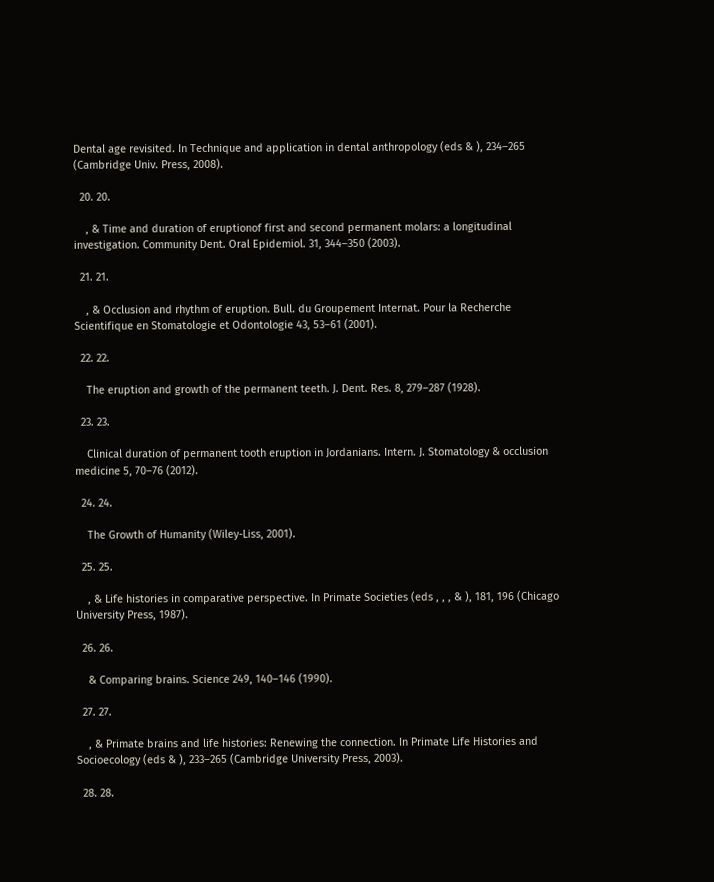Dental age revisited. In Technique and application in dental anthropology (eds & ), 234–265 (Cambridge Univ. Press, 2008).

  20. 20.

    , & Time and duration of eruptionof first and second permanent molars: a longitudinal investigation. Community Dent. Oral Epidemiol. 31, 344–350 (2003).

  21. 21.

    , & Occlusion and rhythm of eruption. Bull. du Groupement Internat. Pour la Recherche Scientifique en Stomatologie et Odontologie 43, 53–61 (2001).

  22. 22.

    The eruption and growth of the permanent teeth. J. Dent. Res. 8, 279–287 (1928).

  23. 23.

    Clinical duration of permanent tooth eruption in Jordanians. Intern. J. Stomatology & occlusion medicine 5, 70–76 (2012).

  24. 24.

    The Growth of Humanity (Wiley-Liss, 2001).

  25. 25.

    , & Life histories in comparative perspective. In Primate Societies (eds , , , & ), 181, 196 (Chicago University Press, 1987).

  26. 26.

    & Comparing brains. Science 249, 140–146 (1990).

  27. 27.

    , & Primate brains and life histories: Renewing the connection. In Primate Life Histories and Socioecology (eds & ), 233–265 (Cambridge University Press, 2003).

  28. 28.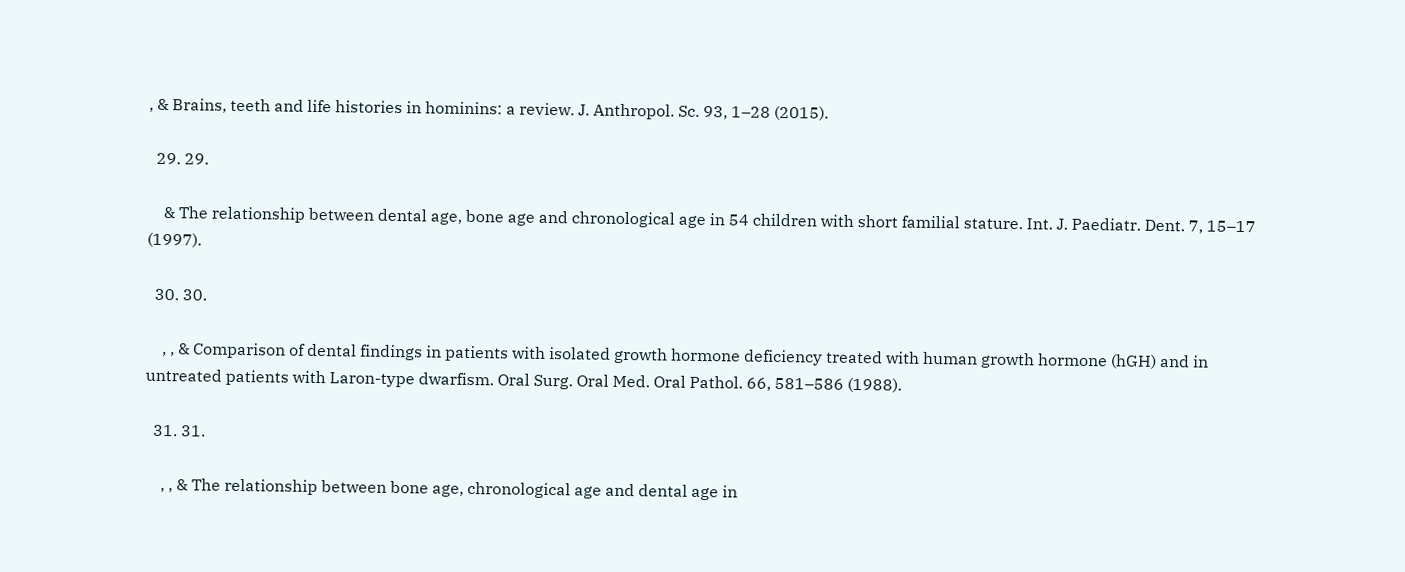, & Brains, teeth and life histories in hominins: a review. J. Anthropol. Sc. 93, 1–28 (2015).

  29. 29.

    & The relationship between dental age, bone age and chronological age in 54 children with short familial stature. Int. J. Paediatr. Dent. 7, 15–17 (1997).

  30. 30.

    , , & Comparison of dental findings in patients with isolated growth hormone deficiency treated with human growth hormone (hGH) and in untreated patients with Laron-type dwarfism. Oral Surg. Oral Med. Oral Pathol. 66, 581–586 (1988).

  31. 31.

    , , & The relationship between bone age, chronological age and dental age in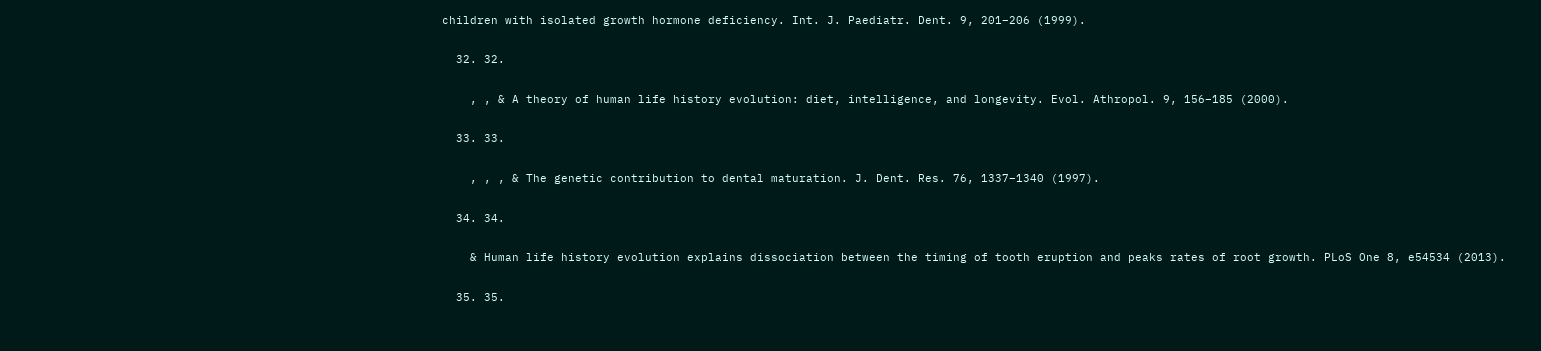children with isolated growth hormone deficiency. Int. J. Paediatr. Dent. 9, 201–206 (1999).

  32. 32.

    , , & A theory of human life history evolution: diet, intelligence, and longevity. Evol. Athropol. 9, 156–185 (2000).

  33. 33.

    , , , & The genetic contribution to dental maturation. J. Dent. Res. 76, 1337–1340 (1997).

  34. 34.

    & Human life history evolution explains dissociation between the timing of tooth eruption and peaks rates of root growth. PLoS One 8, e54534 (2013).

  35. 35.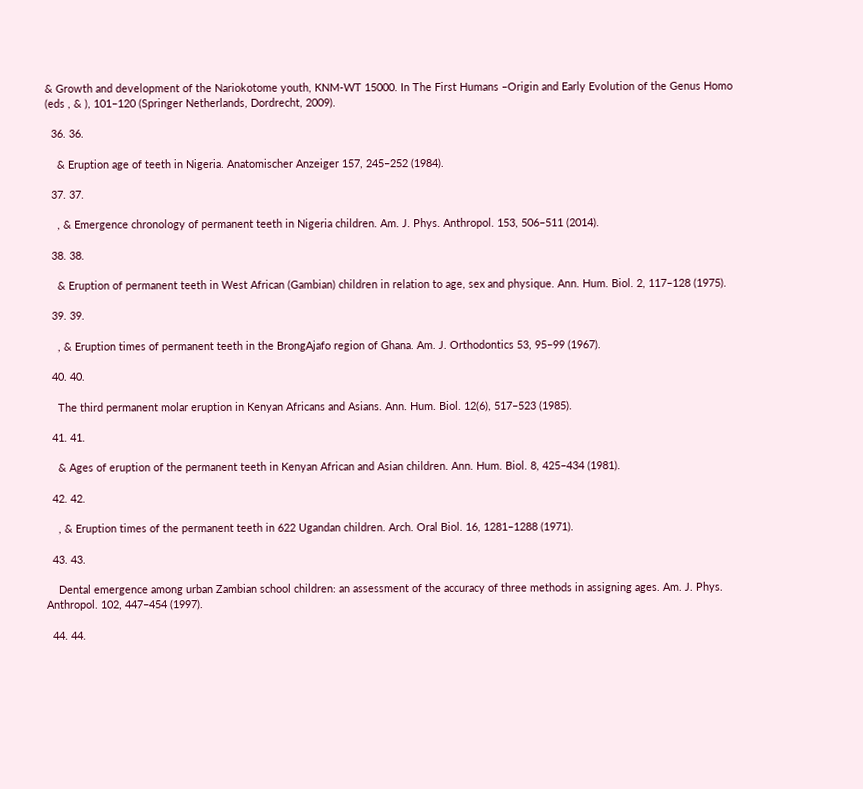& Growth and development of the Nariokotome youth, KNM-WT 15000. In The First Humans –Origin and Early Evolution of the Genus Homo (eds , & ), 101–120 (Springer Netherlands, Dordrecht, 2009).

  36. 36.

    & Eruption age of teeth in Nigeria. Anatomischer Anzeiger 157, 245–252 (1984).

  37. 37.

    , & Emergence chronology of permanent teeth in Nigeria children. Am. J. Phys. Anthropol. 153, 506–511 (2014).

  38. 38.

    & Eruption of permanent teeth in West African (Gambian) children in relation to age, sex and physique. Ann. Hum. Biol. 2, 117–128 (1975).

  39. 39.

    , & Eruption times of permanent teeth in the BrongAjafo region of Ghana. Am. J. Orthodontics 53, 95–99 (1967).

  40. 40.

    The third permanent molar eruption in Kenyan Africans and Asians. Ann. Hum. Biol. 12(6), 517–523 (1985).

  41. 41.

    & Ages of eruption of the permanent teeth in Kenyan African and Asian children. Ann. Hum. Biol. 8, 425–434 (1981).

  42. 42.

    , & Eruption times of the permanent teeth in 622 Ugandan children. Arch. Oral Biol. 16, 1281–1288 (1971).

  43. 43.

    Dental emergence among urban Zambian school children: an assessment of the accuracy of three methods in assigning ages. Am. J. Phys. Anthropol. 102, 447–454 (1997).

  44. 44.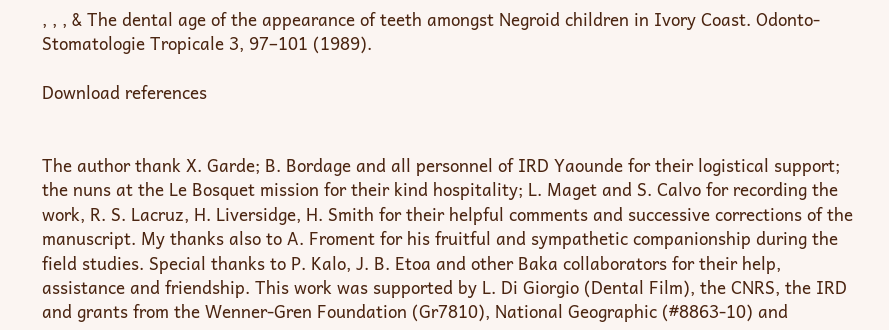, , , & The dental age of the appearance of teeth amongst Negroid children in Ivory Coast. Odonto-Stomatologie Tropicale 3, 97–101 (1989).

Download references


The author thank X. Garde; B. Bordage and all personnel of IRD Yaounde for their logistical support; the nuns at the Le Bosquet mission for their kind hospitality; L. Maget and S. Calvo for recording the work, R. S. Lacruz, H. Liversidge, H. Smith for their helpful comments and successive corrections of the manuscript. My thanks also to A. Froment for his fruitful and sympathetic companionship during the field studies. Special thanks to P. Kalo, J. B. Etoa and other Baka collaborators for their help, assistance and friendship. This work was supported by L. Di Giorgio (Dental Film), the CNRS, the IRD and grants from the Wenner-Gren Foundation (Gr7810), National Geographic (#8863-10) and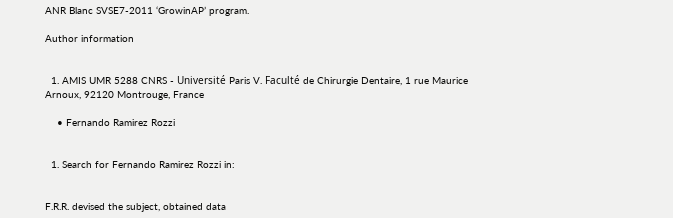ANR Blanc SVSE7-2011 ‘GrowinAP’ program.

Author information


  1. AMIS UMR 5288 CNRS - Université Paris V. Faculté de Chirurgie Dentaire, 1 rue Maurice Arnoux, 92120 Montrouge, France

    • Fernando Ramirez Rozzi


  1. Search for Fernando Ramirez Rozzi in:


F.R.R. devised the subject, obtained data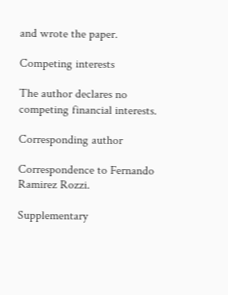and wrote the paper.

Competing interests

The author declares no competing financial interests.

Corresponding author

Correspondence to Fernando Ramirez Rozzi.

Supplementary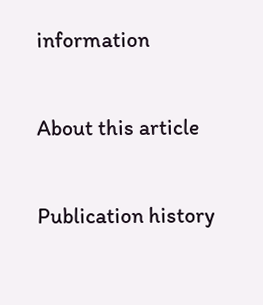information

About this article

Publication history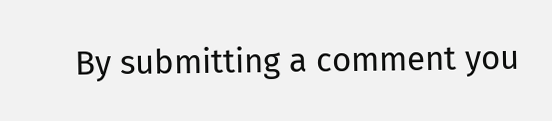By submitting a comment you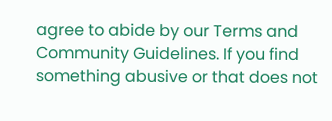agree to abide by our Terms and Community Guidelines. If you find something abusive or that does not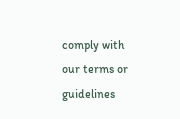comply with our terms or guidelines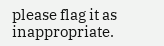please flag it as inappropriate.